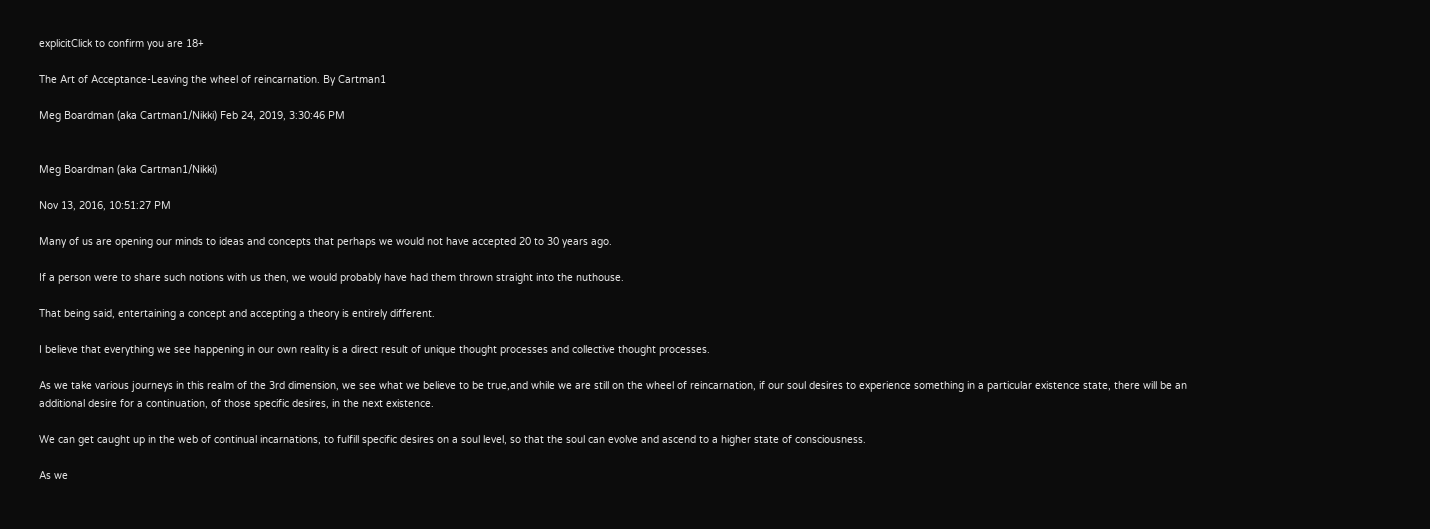explicitClick to confirm you are 18+

The Art of Acceptance-Leaving the wheel of reincarnation. By Cartman1

Meg Boardman (aka Cartman1/Nikki) Feb 24, 2019, 3:30:46 PM


Meg Boardman (aka Cartman1/Nikki)

Nov 13, 2016, 10:51:27 PM

Many of us are opening our minds to ideas and concepts that perhaps we would not have accepted 20 to 30 years ago.

If a person were to share such notions with us then, we would probably have had them thrown straight into the nuthouse.

That being said, entertaining a concept and accepting a theory is entirely different.

I believe that everything we see happening in our own reality is a direct result of unique thought processes and collective thought processes.

As we take various journeys in this realm of the 3rd dimension, we see what we believe to be true,and while we are still on the wheel of reincarnation, if our soul desires to experience something in a particular existence state, there will be an additional desire for a continuation, of those specific desires, in the next existence.

We can get caught up in the web of continual incarnations, to fulfill specific desires on a soul level, so that the soul can evolve and ascend to a higher state of consciousness.

As we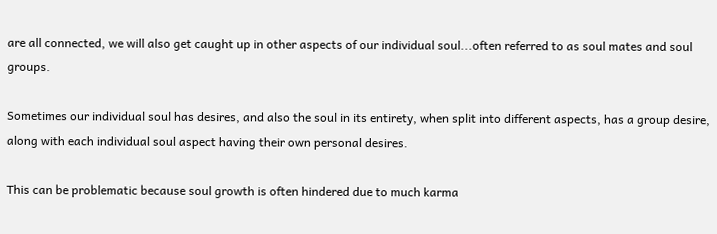are all connected, we will also get caught up in other aspects of our individual soul...often referred to as soul mates and soul groups.

Sometimes our individual soul has desires, and also the soul in its entirety, when split into different aspects, has a group desire, along with each individual soul aspect having their own personal desires.

This can be problematic because soul growth is often hindered due to much karma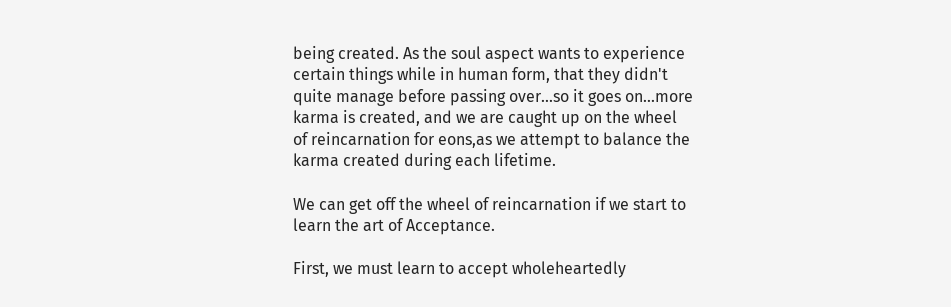being created. As the soul aspect wants to experience certain things while in human form, that they didn't quite manage before passing over...so it goes on...more karma is created, and we are caught up on the wheel of reincarnation for eons,as we attempt to balance the karma created during each lifetime.

We can get off the wheel of reincarnation if we start to learn the art of Acceptance.

First, we must learn to accept wholeheartedly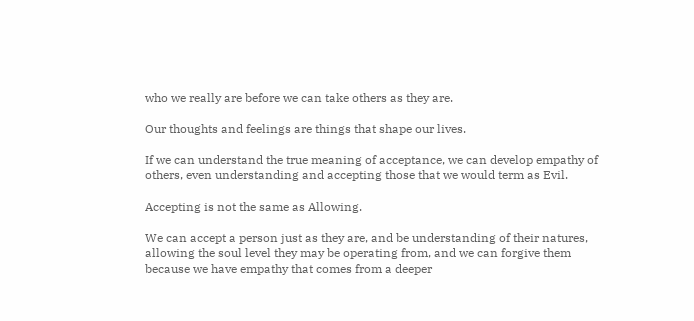who we really are before we can take others as they are.

Our thoughts and feelings are things that shape our lives.

If we can understand the true meaning of acceptance, we can develop empathy of others, even understanding and accepting those that we would term as Evil.

Accepting is not the same as Allowing.

We can accept a person just as they are, and be understanding of their natures, allowing the soul level they may be operating from, and we can forgive them because we have empathy that comes from a deeper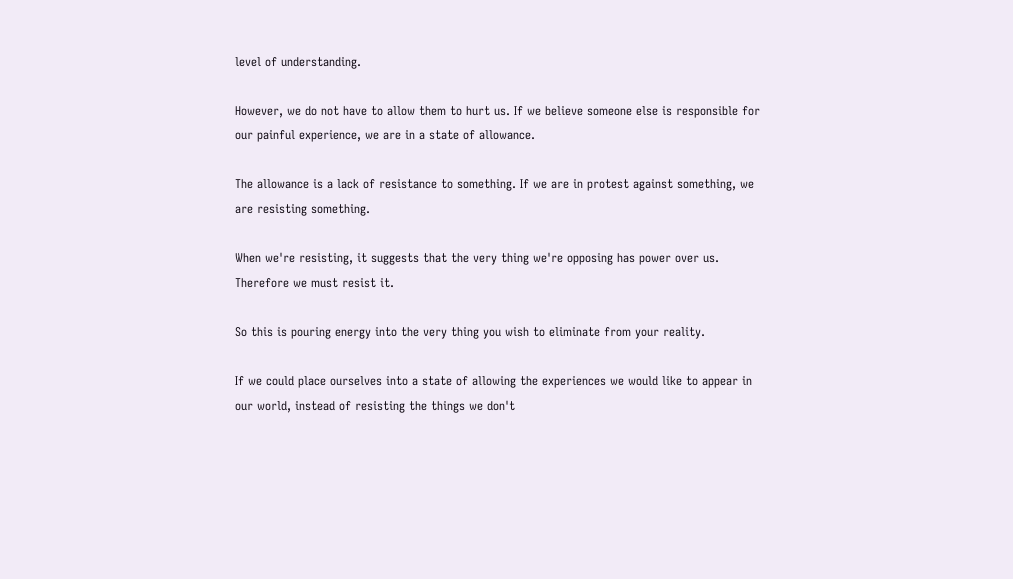level of understanding.

However, we do not have to allow them to hurt us. If we believe someone else is responsible for our painful experience, we are in a state of allowance.

The allowance is a lack of resistance to something. If we are in protest against something, we are resisting something.

When we're resisting, it suggests that the very thing we're opposing has power over us. Therefore we must resist it.

So this is pouring energy into the very thing you wish to eliminate from your reality.

If we could place ourselves into a state of allowing the experiences we would like to appear in our world, instead of resisting the things we don't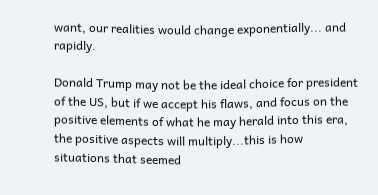want, our realities would change exponentially... and rapidly.

Donald Trump may not be the ideal choice for president of the US, but if we accept his flaws, and focus on the positive elements of what he may herald into this era, the positive aspects will multiply...this is how situations that seemed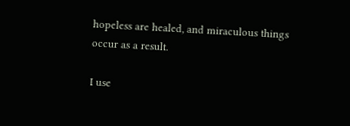hopeless are healed, and miraculous things occur as a result.

I use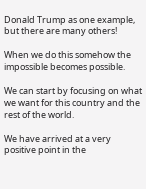Donald Trump as one example, but there are many others!

When we do this somehow the impossible becomes possible.

We can start by focusing on what we want for this country and the rest of the world.

We have arrived at a very positive point in the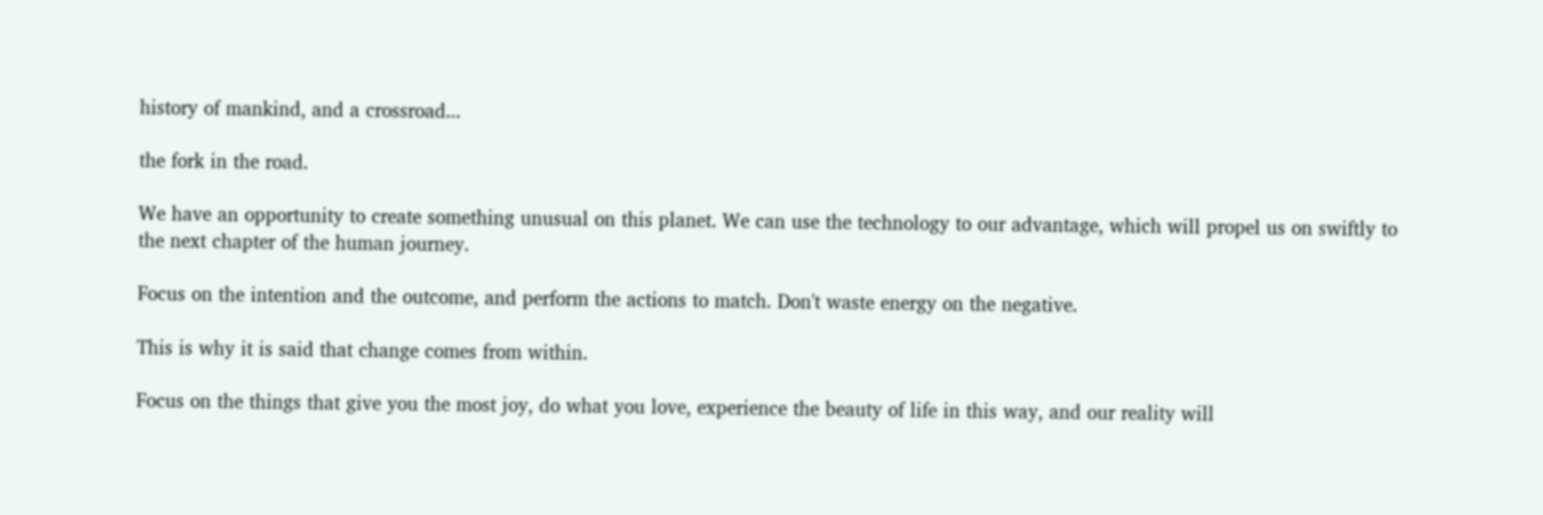history of mankind, and a crossroad...

the fork in the road.

We have an opportunity to create something unusual on this planet. We can use the technology to our advantage, which will propel us on swiftly to the next chapter of the human journey.

Focus on the intention and the outcome, and perform the actions to match. Don't waste energy on the negative.

This is why it is said that change comes from within.

Focus on the things that give you the most joy, do what you love, experience the beauty of life in this way, and our reality will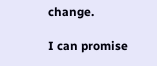change.

I can promise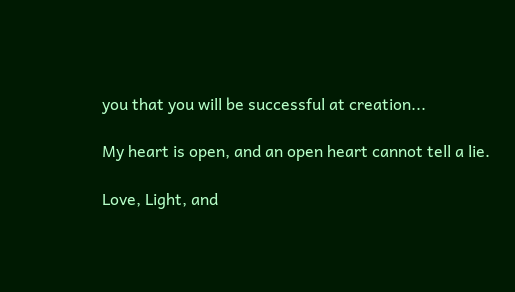you that you will be successful at creation...

My heart is open, and an open heart cannot tell a lie.

Love, Light, and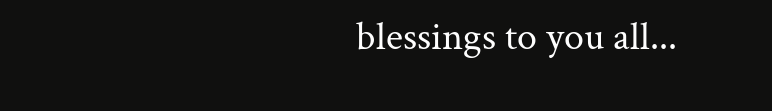blessings to you all...